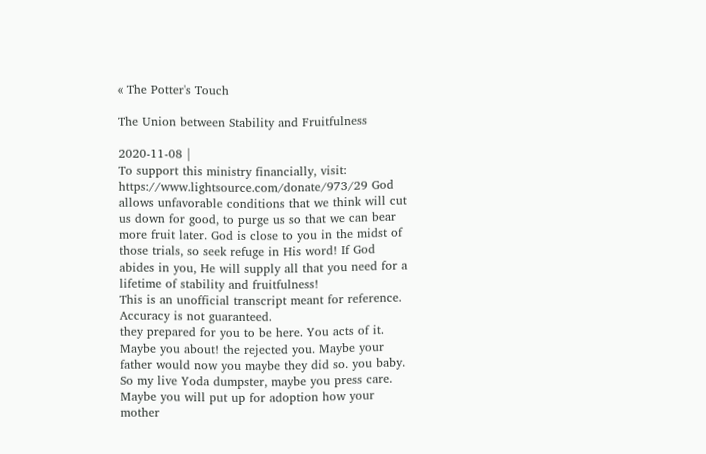« The Potter's Touch

The Union between Stability and Fruitfulness

2020-11-08 |
To support this ministry financially, visit: https://www.lightsource.com/donate/973/29 God allows unfavorable conditions that we think will cut us down for good, to purge us so that we can bear more fruit later. God is close to you in the midst of those trials, so seek refuge in His word! If God abides in you, He will supply all that you need for a lifetime of stability and fruitfulness!
This is an unofficial transcript meant for reference. Accuracy is not guaranteed.
they prepared for you to be here. You acts of it. Maybe you about! the rejected you. Maybe your father would now you maybe they did so. you baby. So my live Yoda dumpster, maybe you press care. Maybe you will put up for adoption how your mother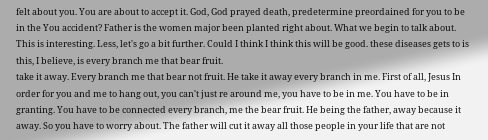felt about you. You are about to accept it. God, God prayed death, predetermine preordained for you to be in the You accident? Father is the women major been planted right about. What we begin to talk about. This is interesting. Less, let's go a bit further. Could I think I think this will be good. these diseases gets to is this, I believe, is every branch me that bear fruit.
take it away. Every branch me that bear not fruit. He take it away every branch in me. First of all, Jesus In order for you and me to hang out, you can't just re around me, you have to be in me. You have to be in granting. You have to be connected every branch, me the bear fruit. He being the father, away because it away. So you have to worry about. The father will cut it away all those people in your life that are not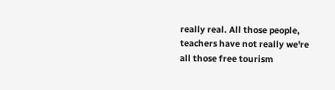really real. All those people, teachers have not really we're all those free tourism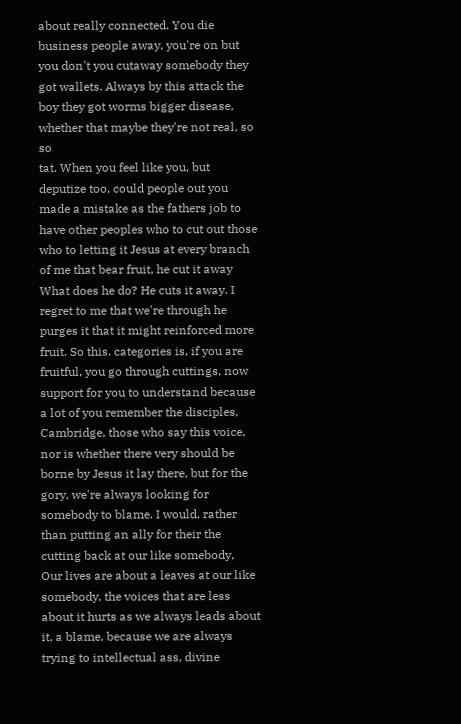about really connected. You die business people away, you're on but you don't you cutaway somebody they got wallets. Always by this attack the boy they got worms bigger disease, whether that maybe they're not real, so so
tat. When you feel like you, but deputize too, could people out you made a mistake as the fathers job to have other peoples who to cut out those who to letting it Jesus at every branch of me that bear fruit, he cut it away What does he do? He cuts it away. I regret to me that we're through he purges it that it might reinforced more fruit. So this. categories is, if you are fruitful, you go through cuttings, now support for you to understand because a lot of you remember the disciples, Cambridge, those who say this voice, nor is whether there very should be borne by Jesus it lay there, but for the gory, we're always looking for somebody to blame. I would, rather than putting an ally for their the cutting back at our like somebody,
Our lives are about a leaves at our like somebody, the voices that are less about it hurts as we always leads about it, a blame, because we are always trying to intellectual ass, divine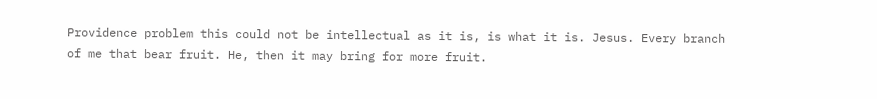Providence problem this could not be intellectual as it is, is what it is. Jesus. Every branch of me that bear fruit. He, then it may bring for more fruit.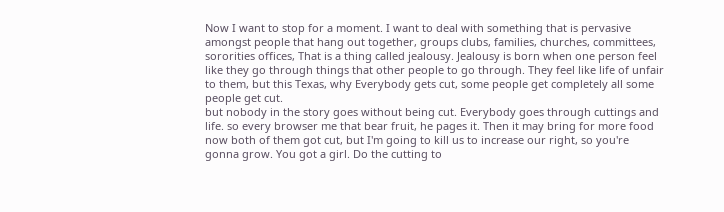Now I want to stop for a moment. I want to deal with something that is pervasive amongst people that hang out together, groups clubs, families, churches, committees, sororities offices, That is a thing called jealousy. Jealousy is born when one person feel like they go through things that other people to go through. They feel like life of unfair to them, but this Texas, why Everybody gets cut, some people get completely all some people get cut.
but nobody in the story goes without being cut. Everybody goes through cuttings and life. so every browser me that bear fruit, he pages it. Then it may bring for more food now both of them got cut, but I'm going to kill us to increase our right, so you're gonna grow. You got a girl. Do the cutting to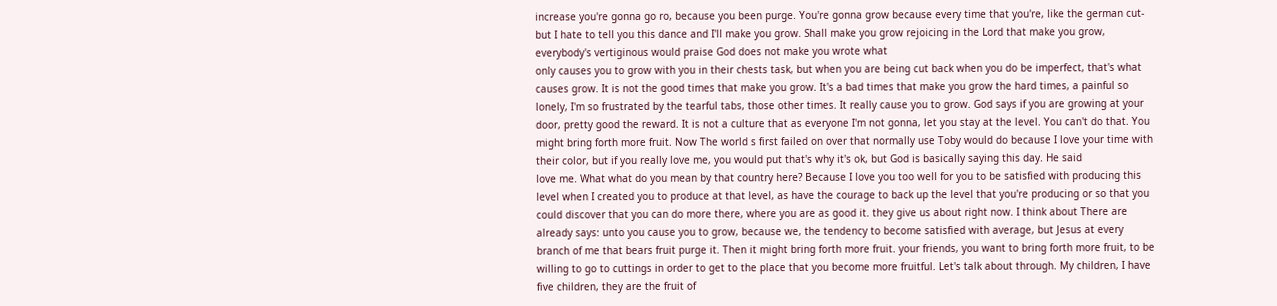increase you're gonna go ro, because you been purge. You're gonna grow because every time that you're, like the german cut- but I hate to tell you this dance and I'll make you grow. Shall make you grow rejoicing in the Lord that make you grow, everybody's vertiginous would praise God does not make you wrote what
only causes you to grow with you in their chests task, but when you are being cut back when you do be imperfect, that's what causes grow. It is not the good times that make you grow. It's a bad times that make you grow the hard times, a painful so lonely, I'm so frustrated by the tearful tabs, those other times. It really cause you to grow. God says if you are growing at your door, pretty good the reward. It is not a culture that as everyone I'm not gonna, let you stay at the level. You can't do that. You might bring forth more fruit. Now The world s first failed on over that normally use Toby would do because I love your time with their color, but if you really love me, you would put that's why it's ok, but God is basically saying this day. He said
love me. What what do you mean by that country here? Because I love you too well for you to be satisfied with producing this level when I created you to produce at that level, as have the courage to back up the level that you're producing or so that you could discover that you can do more there, where you are as good it. they give us about right now. I think about There are already says: unto you cause you to grow, because we, the tendency to become satisfied with average, but Jesus at every branch of me that bears fruit purge it. Then it might bring forth more fruit. your friends, you want to bring forth more fruit, to be willing to go to cuttings in order to get to the place that you become more fruitful. Let's talk about through. My children, I have five children, they are the fruit of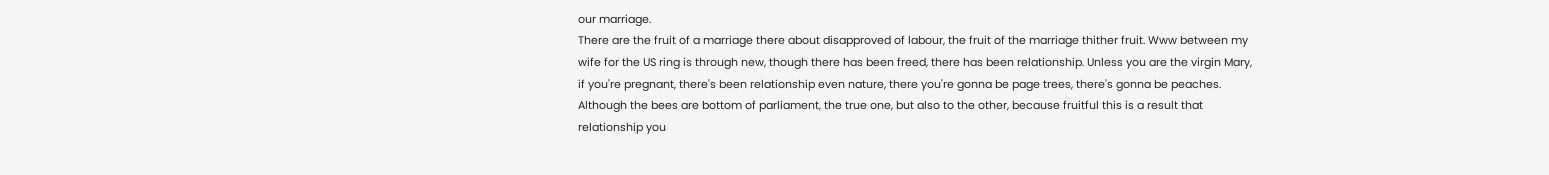our marriage.
There are the fruit of a marriage there about disapproved of labour, the fruit of the marriage thither fruit. Www between my wife for the US ring is through new, though there has been freed, there has been relationship. Unless you are the virgin Mary, if you're pregnant, there's been relationship even nature, there you're gonna be page trees, there's gonna be peaches. Although the bees are bottom of parliament, the true one, but also to the other, because fruitful this is a result that relationship you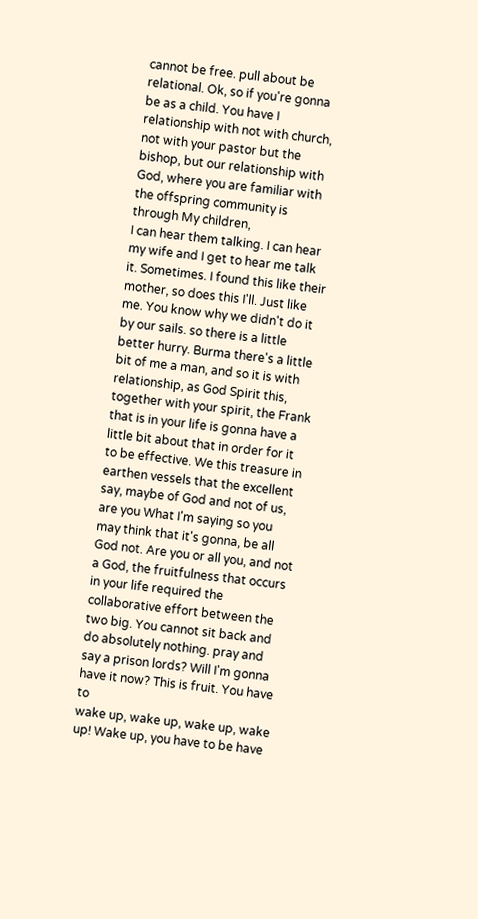cannot be free. pull about be relational. Ok, so if you're gonna be as a child. You have I relationship with not with church, not with your pastor but the bishop, but our relationship with God, where you are familiar with the offspring community is through My children,
I can hear them talking. I can hear my wife and I get to hear me talk it. Sometimes. I found this like their mother, so does this I'll. Just like me. You know why we didn't do it by our sails. so there is a little better hurry. Burma there's a little bit of me a man, and so it is with relationship, as God Spirit this, together with your spirit, the Frank that is in your life is gonna have a little bit about that in order for it to be effective. We this treasure in earthen vessels that the excellent say, maybe of God and not of us, are you What I'm saying so you may think that it's gonna, be all God not. Are you or all you, and not a God, the fruitfulness that occurs in your life required the collaborative effort between the two big. You cannot sit back and do absolutely nothing. pray and say a prison lords? Will I'm gonna have it now? This is fruit. You have to
wake up, wake up, wake up, wake up! Wake up, you have to be have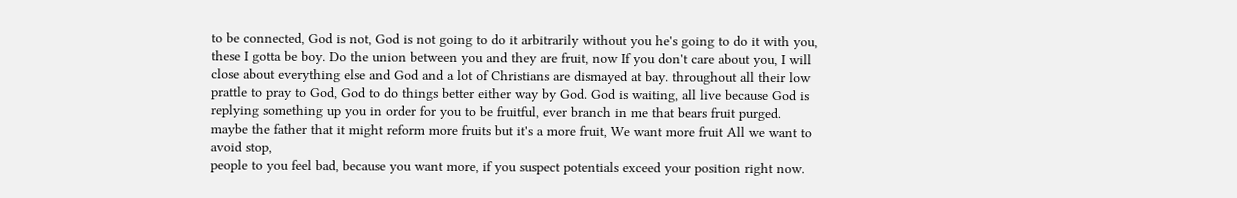to be connected, God is not, God is not going to do it arbitrarily without you he's going to do it with you, these I gotta be boy. Do the union between you and they are fruit, now If you don't care about you, I will close about everything else and God and a lot of Christians are dismayed at bay. throughout all their low prattle to pray to God, God to do things better either way by God. God is waiting, all live because God is replying something up you in order for you to be fruitful, ever branch in me that bears fruit purged. maybe the father that it might reform more fruits but it's a more fruit, We want more fruit All we want to avoid stop,
people to you feel bad, because you want more, if you suspect potentials exceed your position right now.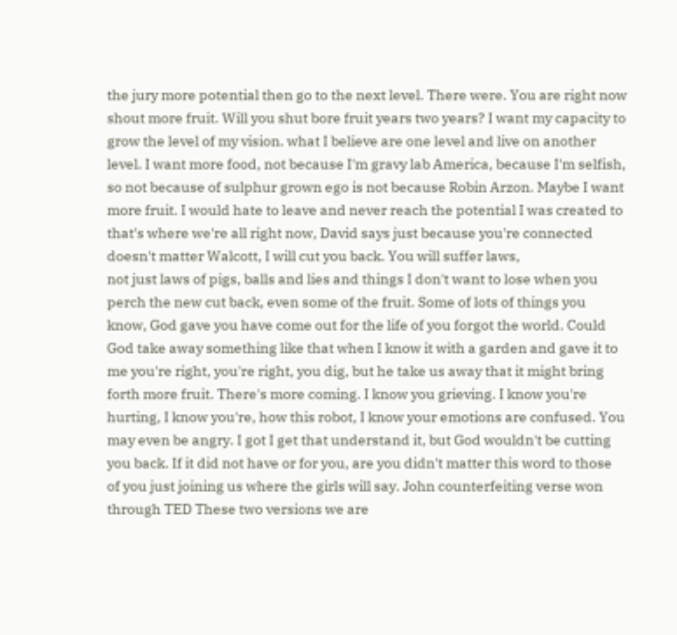the jury more potential then go to the next level. There were. You are right now shout more fruit. Will you shut bore fruit years two years? I want my capacity to grow the level of my vision. what I believe are one level and live on another level. I want more food, not because I'm gravy lab America, because I'm selfish, so not because of sulphur grown ego is not because Robin Arzon. Maybe I want more fruit. I would hate to leave and never reach the potential I was created to that's where we're all right now, David says just because you're connected doesn't matter Walcott, I will cut you back. You will suffer laws,
not just laws of pigs, balls and lies and things I don't want to lose when you perch the new cut back, even some of the fruit. Some of lots of things you know, God gave you have come out for the life of you forgot the world. Could God take away something like that when I know it with a garden and gave it to me you're right, you're right, you dig, but he take us away that it might bring forth more fruit. There's more coming. I know you grieving. I know you're hurting, I know you're, how this robot, I know your emotions are confused. You may even be angry. I got I get that understand it, but God wouldn't be cutting you back. If it did not have or for you, are you didn't matter this word to those of you just joining us where the girls will say. John counterfeiting verse won through TED These two versions we are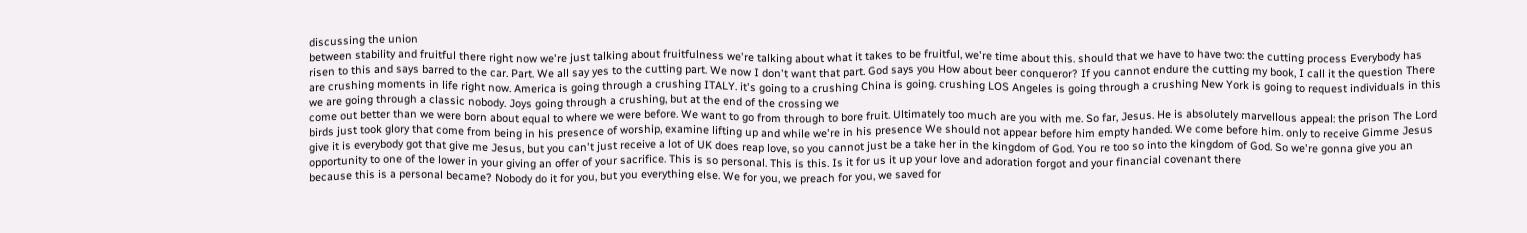discussing the union
between stability and fruitful there right now we're just talking about fruitfulness we're talking about what it takes to be fruitful, we're time about this. should that we have to have two: the cutting process Everybody has risen to this and says barred to the car. Part. We all say yes to the cutting part. We now I don't want that part. God says you How about beer conqueror? If you cannot endure the cutting my book, I call it the question There are crushing moments in life right now. America is going through a crushing ITALY. it's going to a crushing China is going. crushing LOS Angeles is going through a crushing New York is going to request individuals in this we are going through a classic nobody. Joys going through a crushing, but at the end of the crossing we
come out better than we were born about equal to where we were before. We want to go from through to bore fruit. Ultimately too much are you with me. So far, Jesus. He is absolutely marvellous appeal: the prison The Lord birds just took glory that come from being in his presence of worship, examine lifting up and while we're in his presence We should not appear before him empty handed. We come before him. only to receive Gimme Jesus give it is everybody got that give me Jesus, but you can't just receive a lot of UK does reap love, so you cannot just be a take her in the kingdom of God. You re too so into the kingdom of God. So we're gonna give you an opportunity to one of the lower in your giving an offer of your sacrifice. This is so personal. This is this. Is it for us it up your love and adoration forgot and your financial covenant there
because this is a personal became? Nobody do it for you, but you everything else. We for you, we preach for you, we saved for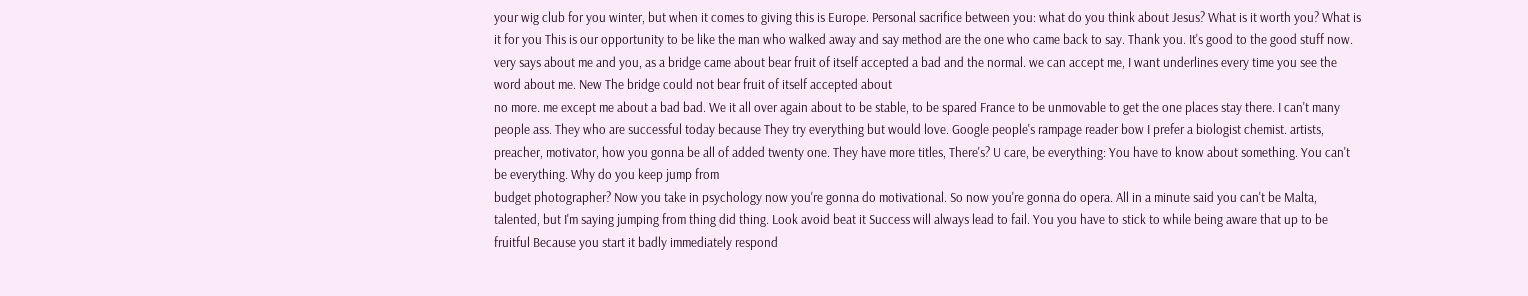your wig club for you winter, but when it comes to giving this is Europe. Personal sacrifice between you: what do you think about Jesus? What is it worth you? What is it for you This is our opportunity to be like the man who walked away and say method are the one who came back to say. Thank you. It's good to the good stuff now. very says about me and you, as a bridge came about bear fruit of itself accepted a bad and the normal. we can accept me, I want underlines every time you see the word about me. New The bridge could not bear fruit of itself accepted about
no more. me except me about a bad bad. We it all over again about to be stable, to be spared France to be unmovable to get the one places stay there. I can't many people ass. They who are successful today because They try everything but would love. Google people's rampage reader bow I prefer a biologist chemist. artists, preacher, motivator, how you gonna be all of added twenty one. They have more titles, There's? U care, be everything: You have to know about something. You can't be everything. Why do you keep jump from
budget photographer? Now you take in psychology now you're gonna do motivational. So now you're gonna do opera. All in a minute said you can't be Malta, talented, but I'm saying jumping from thing did thing. Look avoid beat it Success will always lead to fail. You you have to stick to while being aware that up to be fruitful Because you start it badly immediately respond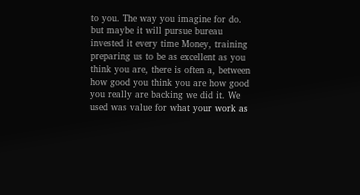to you. The way you imagine for do. but maybe it will pursue bureau invested it every time Money, training preparing us to be as excellent as you think you are, there is often a, between how good you think you are how good you really are backing we did it. We used was value for what your work as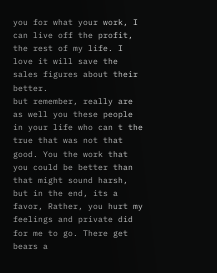you for what your work, I can live off the profit, the rest of my life. I love it will save the sales figures about their better.
but remember, really are as well you these people in your life who can t the true that was not that good. You the work that you could be better than that might sound harsh, but in the end, its a favor, Rather, you hurt my feelings and private did for me to go. There get bears a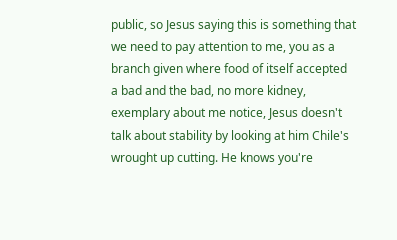public, so Jesus saying this is something that we need to pay attention to me, you as a branch given where food of itself accepted a bad and the bad, no more kidney, exemplary about me notice, Jesus doesn't talk about stability by looking at him Chile's wrought up cutting. He knows you're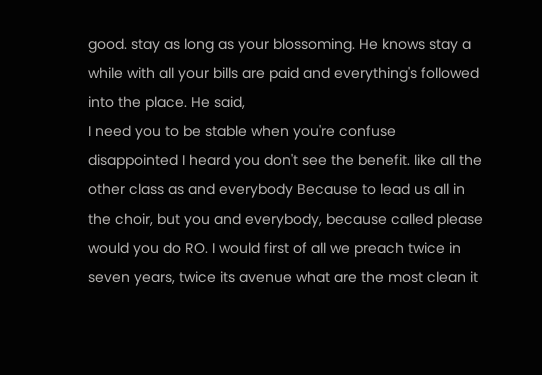good. stay as long as your blossoming. He knows stay a while with all your bills are paid and everything's followed into the place. He said,
I need you to be stable when you're confuse disappointed I heard you don't see the benefit. like all the other class as and everybody Because to lead us all in the choir, but you and everybody, because called please would you do RO. I would first of all we preach twice in seven years, twice its avenue what are the most clean it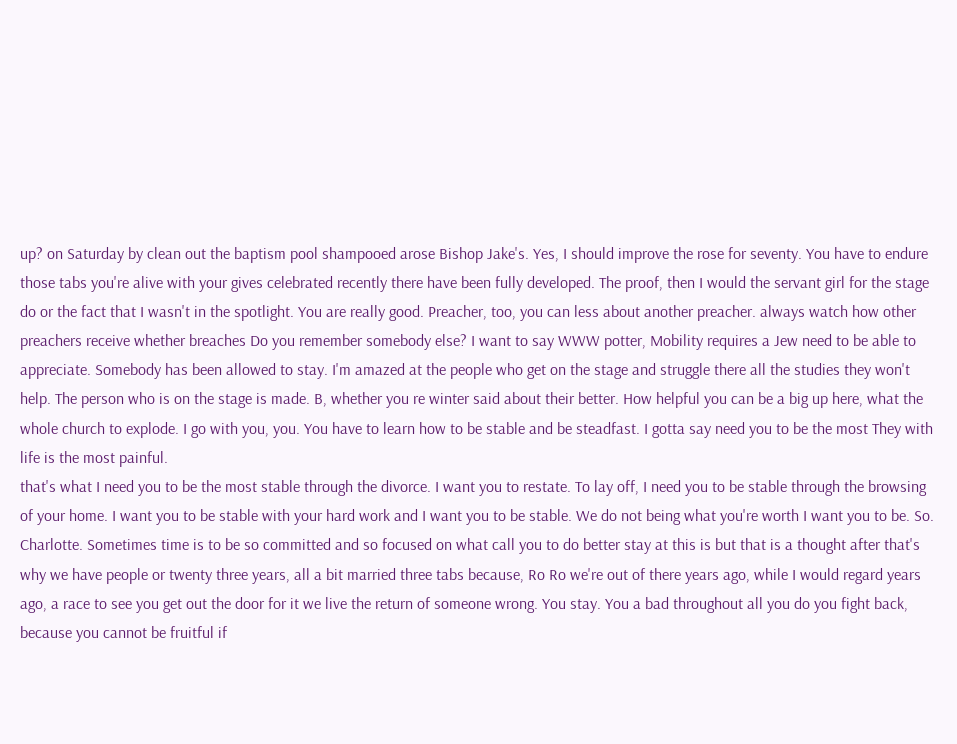up? on Saturday by clean out the baptism pool shampooed arose Bishop Jake's. Yes, I should improve the rose for seventy. You have to endure those tabs you're alive with your gives celebrated recently there have been fully developed. The proof, then I would the servant girl for the stage
do or the fact that I wasn't in the spotlight. You are really good. Preacher, too, you can less about another preacher. always watch how other preachers receive whether breaches Do you remember somebody else? I want to say WWW potter, Mobility requires a Jew need to be able to appreciate. Somebody has been allowed to stay. I'm amazed at the people who get on the stage and struggle there all the studies they won't help. The person who is on the stage is made. B, whether you re winter said about their better. How helpful you can be a big up here, what the whole church to explode. I go with you, you. You have to learn how to be stable and be steadfast. I gotta say need you to be the most They with life is the most painful.
that's what I need you to be the most stable through the divorce. I want you to restate. To lay off, I need you to be stable through the browsing of your home. I want you to be stable with your hard work and I want you to be stable. We do not being what you're worth I want you to be. So. Charlotte. Sometimes time is to be so committed and so focused on what call you to do better stay at this is but that is a thought after that's why we have people or twenty three years, all a bit married three tabs because, Ro Ro we're out of there years ago, while I would regard years ago, a race to see you get out the door for it we live the return of someone wrong. You stay. You a bad throughout all you do you fight back, because you cannot be fruitful if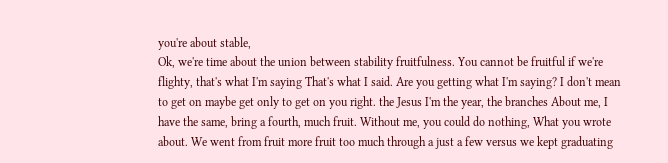you're about stable,
Ok, we're time about the union between stability fruitfulness. You cannot be fruitful if we're flighty, that's what I'm saying That's what I said. Are you getting what I'm saying? I don't mean to get on maybe get only to get on you right. the Jesus I'm the year, the branches About me, I have the same, bring a fourth, much fruit. Without me, you could do nothing, What you wrote about. We went from fruit more fruit too much through a just a few versus we kept graduating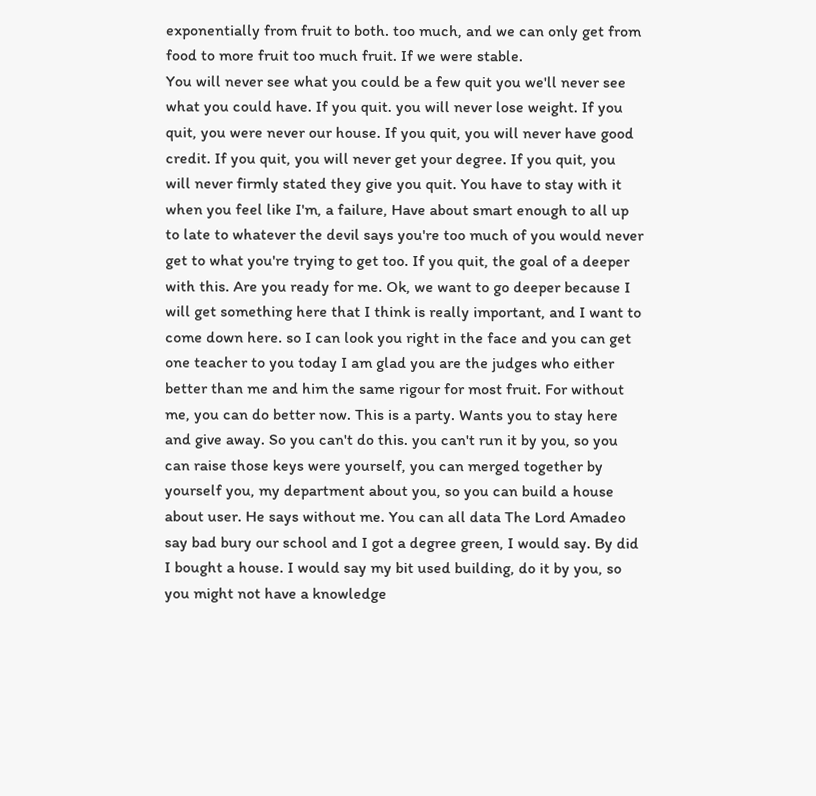exponentially from fruit to both. too much, and we can only get from food to more fruit too much fruit. If we were stable.
You will never see what you could be a few quit you we'll never see what you could have. If you quit. you will never lose weight. If you quit, you were never our house. If you quit, you will never have good credit. If you quit, you will never get your degree. If you quit, you will never firmly stated they give you quit. You have to stay with it when you feel like I'm, a failure, Have about smart enough to all up to late to whatever the devil says you're too much of you would never get to what you're trying to get too. If you quit, the goal of a deeper with this. Are you ready for me. Ok, we want to go deeper because I will get something here that I think is really important, and I want to come down here. so I can look you right in the face and you can get one teacher to you today I am glad you are the judges who either
better than me and him the same rigour for most fruit. For without me, you can do better now. This is a party. Wants you to stay here and give away. So you can't do this. you can't run it by you, so you can raise those keys were yourself, you can merged together by yourself you, my department about you, so you can build a house about user. He says without me. You can all data The Lord Amadeo say bad bury our school and I got a degree green, I would say. By did I bought a house. I would say my bit used building, do it by you, so you might not have a knowledge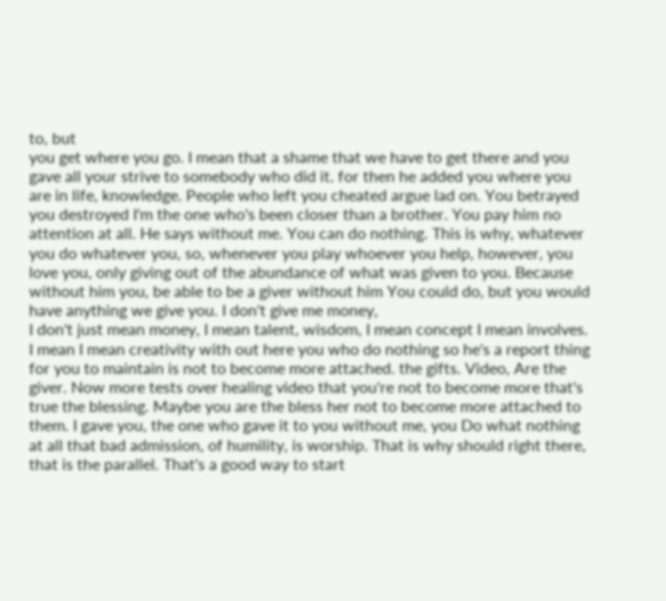to, but
you get where you go. I mean that a shame that we have to get there and you gave all your strive to somebody who did it. for then he added you where you are in life, knowledge. People who left you cheated argue lad on. You betrayed you destroyed I'm the one who's been closer than a brother. You pay him no attention at all. He says without me. You can do nothing. This is why, whatever you do whatever you, so, whenever you play whoever you help, however, you love you, only giving out of the abundance of what was given to you. Because without him you, be able to be a giver without him You could do, but you would have anything we give you. I don't give me money,
I don't just mean money, I mean talent, wisdom, I mean concept I mean involves. I mean I mean creativity with out here you who do nothing so he's a report thing for you to maintain is not to become more attached. the gifts. Video, Are the giver. Now more tests over healing video that you're not to become more that's true the blessing. Maybe you are the bless her not to become more attached to them. I gave you, the one who gave it to you without me, you Do what nothing at all that bad admission, of humility, is worship. That is why should right there, that is the parallel. That's a good way to start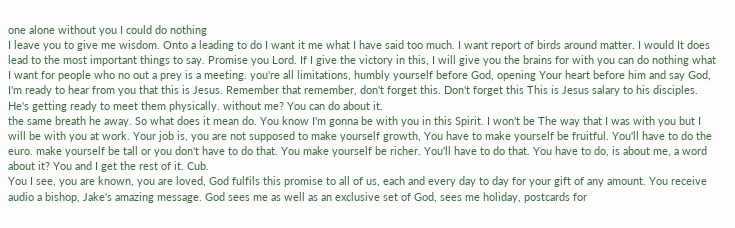one alone without you I could do nothing
I leave you to give me wisdom. Onto a leading to do I want it me what I have said too much. I want report of birds around matter. I would It does lead to the most important things to say. Promise you Lord. If I give the victory in this, I will give you the brains for with you can do nothing what I want for people who no out a prey is a meeting. you're all limitations, humbly yourself before God, opening Your heart before him and say God, I'm ready to hear from you that this is Jesus. Remember that remember, don't forget this. Don't forget this This is Jesus salary to his disciples. He's getting ready to meet them physically. without me? You can do about it.
the same breath he away. So what does it mean do. You know I'm gonna be with you in this Spirit. I won't be The way that I was with you but I will be with you at work. Your job is, you are not supposed to make yourself growth, You have to make yourself be fruitful. You'll have to do the euro. make yourself be tall or you don't have to do that. You make yourself be richer. You'll have to do that. You have to do, is about me, a word about it? You and I get the rest of it. Cub.
You I see, you are known, you are loved, God fulfils this promise to all of us, each and every day to day for your gift of any amount. You receive audio a bishop, Jake's amazing message. God sees me as well as an exclusive set of God, sees me holiday, postcards for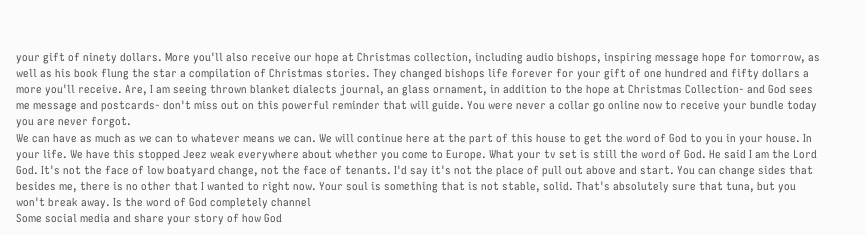your gift of ninety dollars. More you'll also receive our hope at Christmas collection, including audio bishops, inspiring message hope for tomorrow, as well as his book flung the star a compilation of Christmas stories. They changed bishops life forever for your gift of one hundred and fifty dollars a more you'll receive. Are, I am seeing thrown blanket dialects journal, an glass ornament, in addition to the hope at Christmas Collection- and God sees me message and postcards- don't miss out on this powerful reminder that will guide. You were never a collar go online now to receive your bundle today you are never forgot.
We can have as much as we can to whatever means we can. We will continue here at the part of this house to get the word of God to you in your house. In your life. We have this stopped Jeez weak everywhere about whether you come to Europe. What your tv set is still the word of God. He said I am the Lord God. It's not the face of low boatyard change, not the face of tenants. I'd say it's not the place of pull out above and start. You can change sides that besides me, there is no other that I wanted to right now. Your soul is something that is not stable, solid. That's absolutely sure that tuna, but you won't break away. Is the word of God completely channel
Some social media and share your story of how God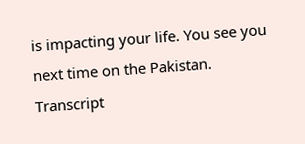is impacting your life. You see you next time on the Pakistan.
Transcript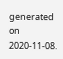generated on 2020-11-08.